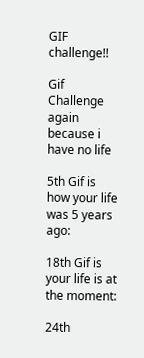GIF challenge!!

Gif Challenge again because i have no life

5th Gif is how your life was 5 years ago:

18th Gif is your life is at the moment:

24th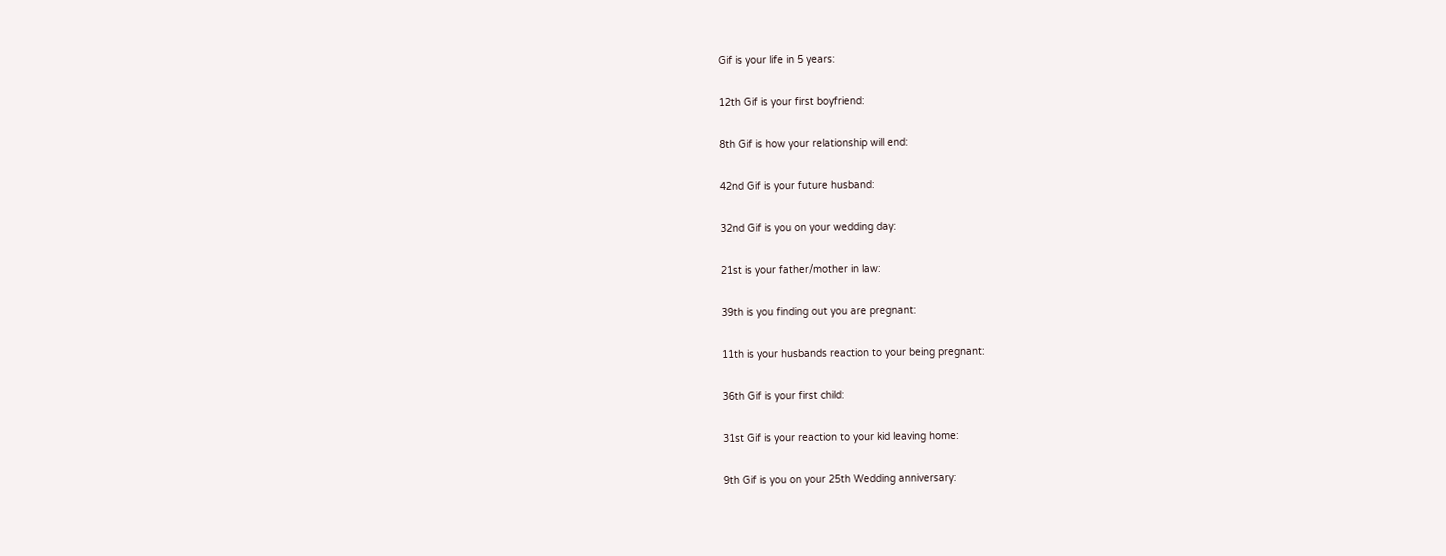Gif is your life in 5 years:

12th Gif is your first boyfriend:

8th Gif is how your relationship will end:

42nd Gif is your future husband:

32nd Gif is you on your wedding day:

21st is your father/mother in law:

39th is you finding out you are pregnant:

11th is your husbands reaction to your being pregnant:

36th Gif is your first child:

31st Gif is your reaction to your kid leaving home:

9th Gif is you on your 25th Wedding anniversary: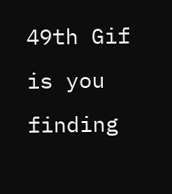49th Gif is you finding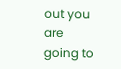out you are going to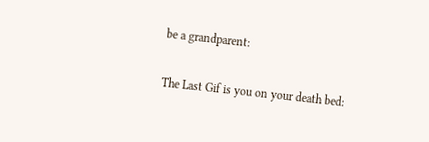be a grandparent:

The Last Gif is you on your death bed: